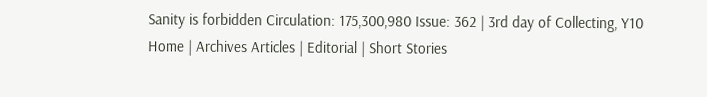Sanity is forbidden Circulation: 175,300,980 Issue: 362 | 3rd day of Collecting, Y10
Home | Archives Articles | Editorial | Short Stories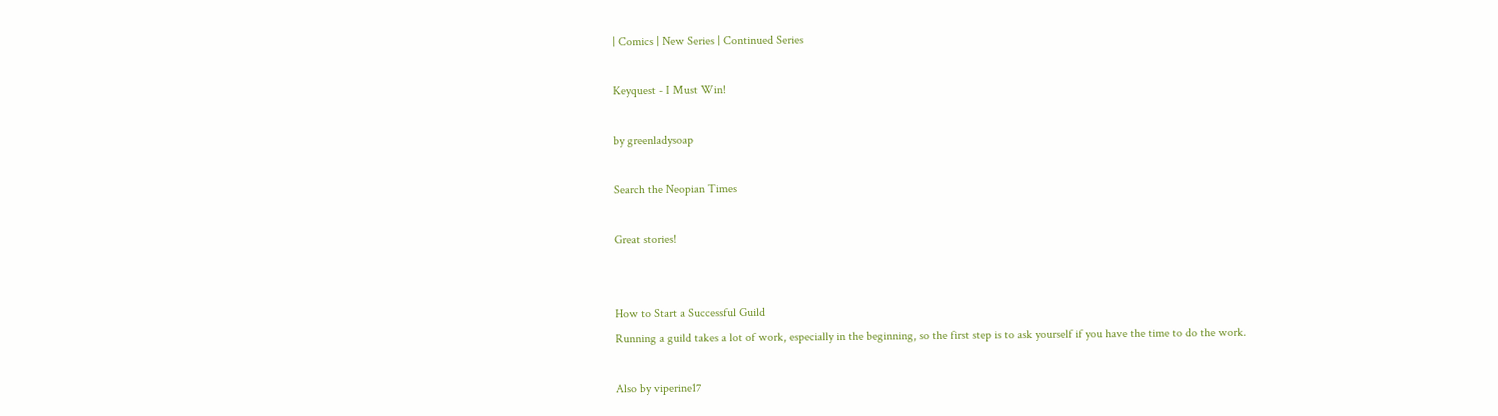| Comics | New Series | Continued Series

Keyquest - I Must Win!

by greenladysoap

Search the Neopian Times

Great stories!


How to Start a Successful Guild
Running a guild takes a lot of work, especially in the beginning, so the first step is to ask yourself if you have the time to do the work.

Also by viperine17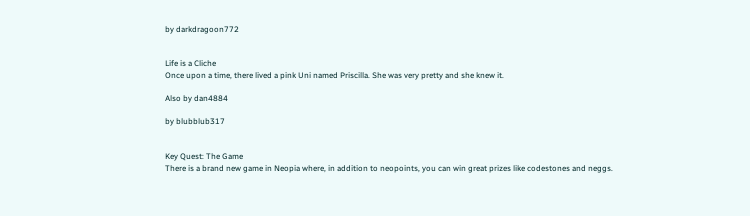by darkdragoon772


Life is a Cliche
Once upon a time, there lived a pink Uni named Priscilla. She was very pretty and she knew it.

Also by dan4884

by blubblub317


Key Quest: The Game
There is a brand new game in Neopia where, in addition to neopoints, you can win great prizes like codestones and neggs.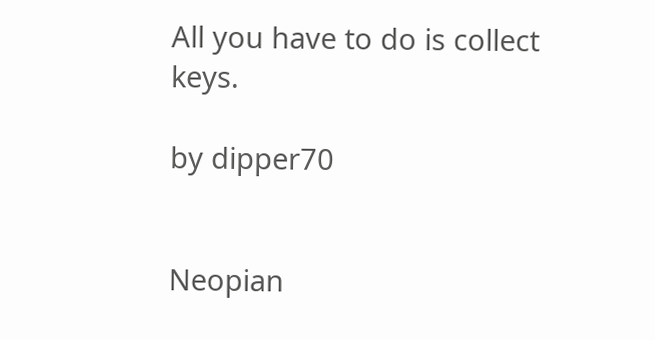All you have to do is collect keys.

by dipper70


Neopian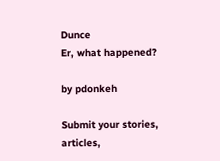Dunce
Er, what happened?

by pdonkeh

Submit your stories, articles,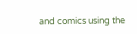and comics using the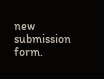new submission form.